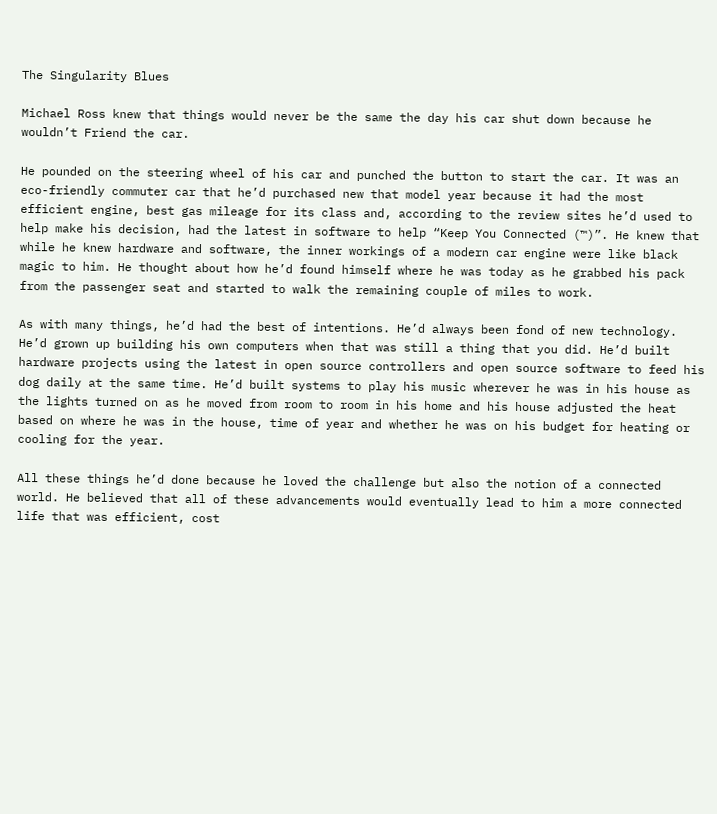The Singularity Blues

Michael Ross knew that things would never be the same the day his car shut down because he wouldn’t Friend the car.

He pounded on the steering wheel of his car and punched the button to start the car. It was an eco-friendly commuter car that he’d purchased new that model year because it had the most efficient engine, best gas mileage for its class and, according to the review sites he’d used to help make his decision, had the latest in software to help “Keep You Connected (™)”. He knew that while he knew hardware and software, the inner workings of a modern car engine were like black magic to him. He thought about how he’d found himself where he was today as he grabbed his pack from the passenger seat and started to walk the remaining couple of miles to work.

As with many things, he’d had the best of intentions. He’d always been fond of new technology. He’d grown up building his own computers when that was still a thing that you did. He’d built hardware projects using the latest in open source controllers and open source software to feed his dog daily at the same time. He’d built systems to play his music wherever he was in his house as the lights turned on as he moved from room to room in his home and his house adjusted the heat based on where he was in the house, time of year and whether he was on his budget for heating or cooling for the year.

All these things he’d done because he loved the challenge but also the notion of a connected world. He believed that all of these advancements would eventually lead to him a more connected life that was efficient, cost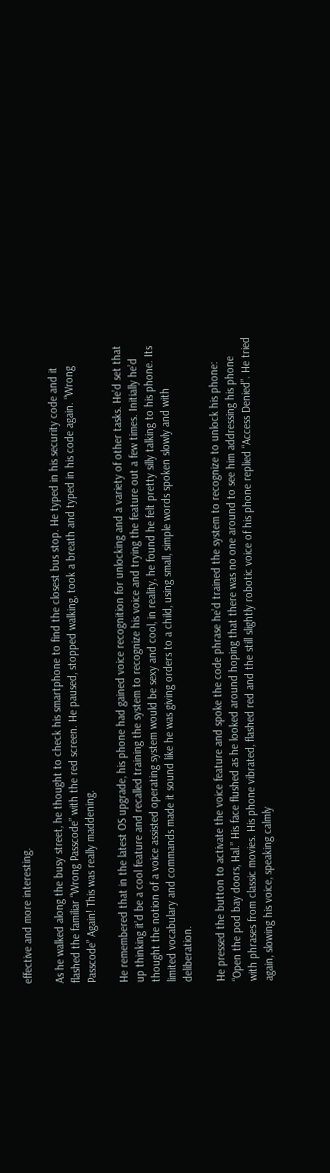effective and more interesting.

As he walked along the busy street, he thought to check his smartphone to find the closest bus stop. He typed in his security code and it flashed the familiar “Wrong Passcode” with the red screen. He paused, stopped walking, took a breath and typed in his code again. “Wrong Passcode” Again! This was really maddening.

He remembered that in the latest OS upgrade, his phone had gained voice recognition for unlocking and a variety of other tasks. He’d set that up thinking it’d be a cool feature and recalled training the system to recognize his voice and trying the feature out a few times. Initially he’d thought the notion of a voice assisted operating system would be sexy and cool, in reality, he found he felt pretty silly talking to his phone. Its limited vocabulary and commands made it sound like he was giving orders to a child, using small, simple words spoken slowly and with deliberation.

He pressed the button to activate the voice feature and spoke the code phrase he’d trained the system to recognize to unlock his phone: “Open the pod bay doors, Hal.” His face flushed as he looked around hoping that there was no one around to see him addressing his phone with phrases from classic movies. His phone vibrated, flashed red and the still slightly robotic voice of his phone replied “Access Denied”. He tried again, slowing his voice, speaking calmly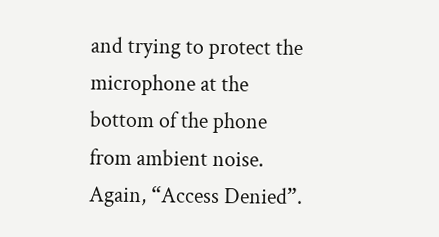and trying to protect the microphone at the bottom of the phone from ambient noise. Again, “Access Denied”.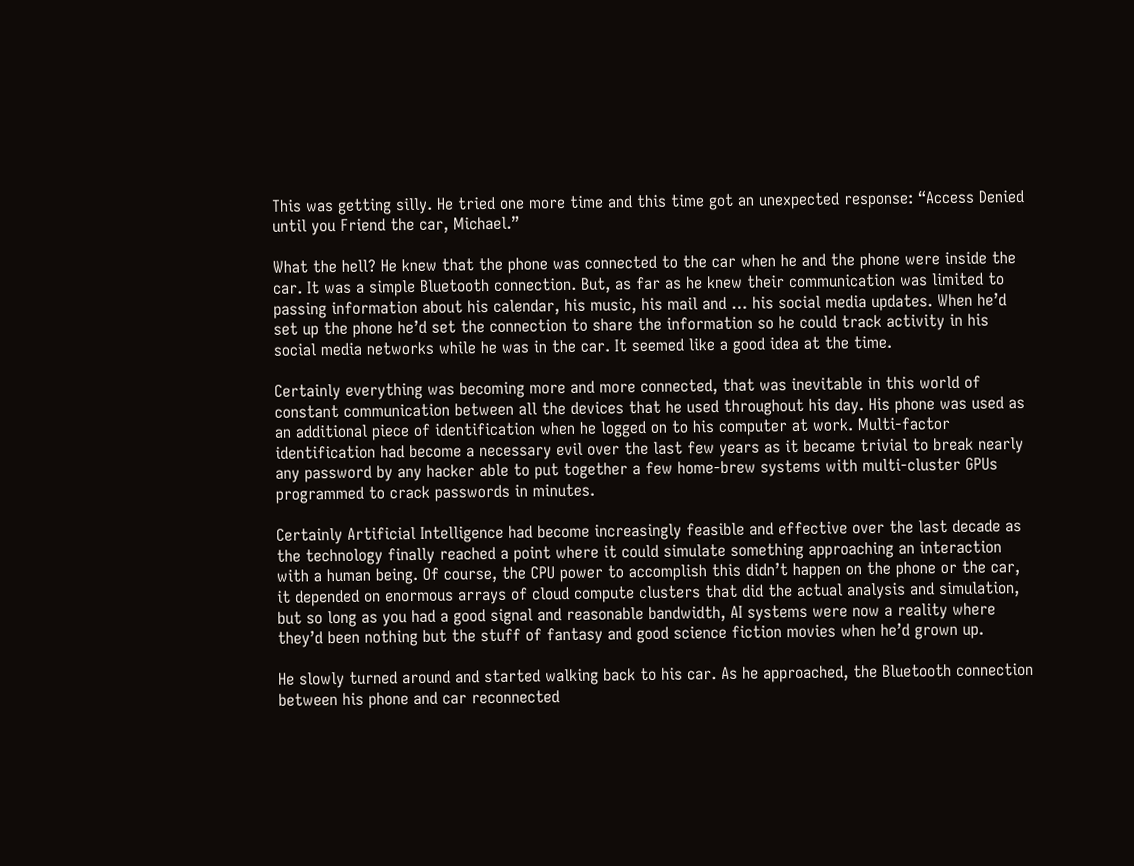This was getting silly. He tried one more time and this time got an unexpected response: “Access Denied until you Friend the car, Michael.”

What the hell? He knew that the phone was connected to the car when he and the phone were inside the car. It was a simple Bluetooth connection. But, as far as he knew their communication was limited to passing information about his calendar, his music, his mail and … his social media updates. When he’d set up the phone he’d set the connection to share the information so he could track activity in his social media networks while he was in the car. It seemed like a good idea at the time.

Certainly everything was becoming more and more connected, that was inevitable in this world of constant communication between all the devices that he used throughout his day. His phone was used as an additional piece of identification when he logged on to his computer at work. Multi-factor identification had become a necessary evil over the last few years as it became trivial to break nearly any password by any hacker able to put together a few home-brew systems with multi-cluster GPUs programmed to crack passwords in minutes.

Certainly Artificial Intelligence had become increasingly feasible and effective over the last decade as the technology finally reached a point where it could simulate something approaching an interaction with a human being. Of course, the CPU power to accomplish this didn’t happen on the phone or the car, it depended on enormous arrays of cloud compute clusters that did the actual analysis and simulation, but so long as you had a good signal and reasonable bandwidth, AI systems were now a reality where they’d been nothing but the stuff of fantasy and good science fiction movies when he’d grown up.

He slowly turned around and started walking back to his car. As he approached, the Bluetooth connection between his phone and car reconnected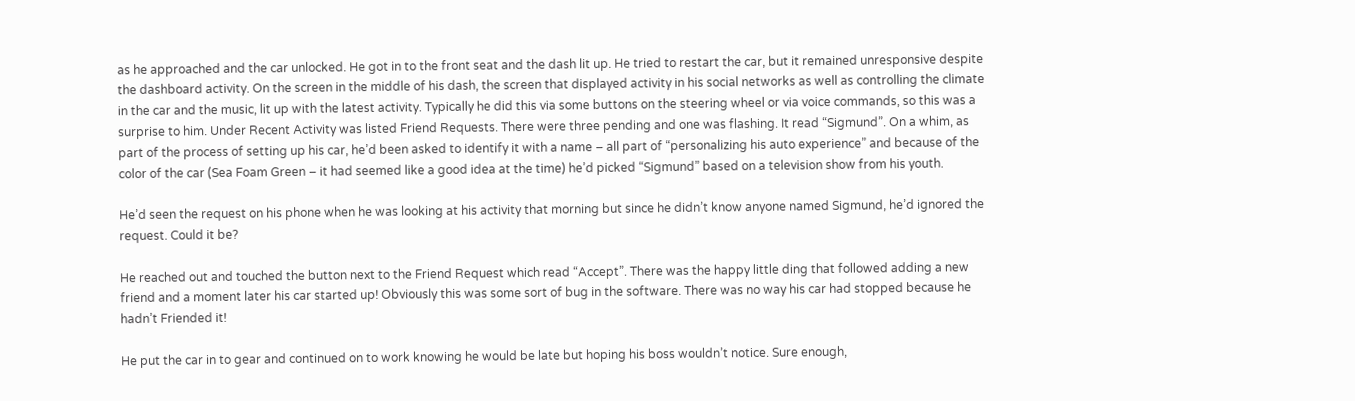as he approached and the car unlocked. He got in to the front seat and the dash lit up. He tried to restart the car, but it remained unresponsive despite the dashboard activity. On the screen in the middle of his dash, the screen that displayed activity in his social networks as well as controlling the climate in the car and the music, lit up with the latest activity. Typically he did this via some buttons on the steering wheel or via voice commands, so this was a surprise to him. Under Recent Activity was listed Friend Requests. There were three pending and one was flashing. It read “Sigmund”. On a whim, as part of the process of setting up his car, he’d been asked to identify it with a name – all part of “personalizing his auto experience” and because of the color of the car (Sea Foam Green – it had seemed like a good idea at the time) he’d picked “Sigmund” based on a television show from his youth.

He’d seen the request on his phone when he was looking at his activity that morning but since he didn’t know anyone named Sigmund, he’d ignored the request. Could it be?

He reached out and touched the button next to the Friend Request which read “Accept”. There was the happy little ding that followed adding a new friend and a moment later his car started up! Obviously this was some sort of bug in the software. There was no way his car had stopped because he hadn’t Friended it!

He put the car in to gear and continued on to work knowing he would be late but hoping his boss wouldn’t notice. Sure enough,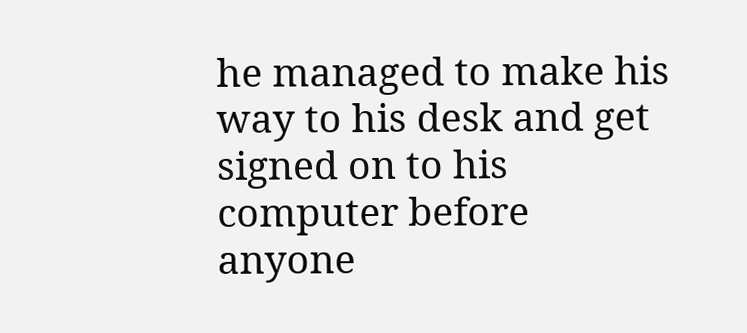he managed to make his way to his desk and get signed on to his computer before anyone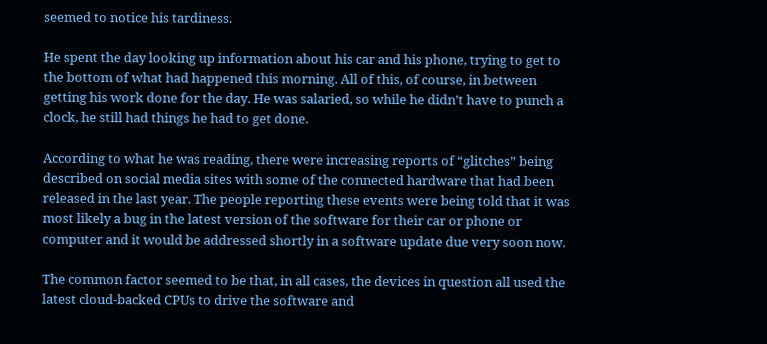seemed to notice his tardiness.

He spent the day looking up information about his car and his phone, trying to get to the bottom of what had happened this morning. All of this, of course, in between getting his work done for the day. He was salaried, so while he didn’t have to punch a clock, he still had things he had to get done.

According to what he was reading, there were increasing reports of “glitches” being described on social media sites with some of the connected hardware that had been released in the last year. The people reporting these events were being told that it was most likely a bug in the latest version of the software for their car or phone or computer and it would be addressed shortly in a software update due very soon now.

The common factor seemed to be that, in all cases, the devices in question all used the latest cloud-backed CPUs to drive the software and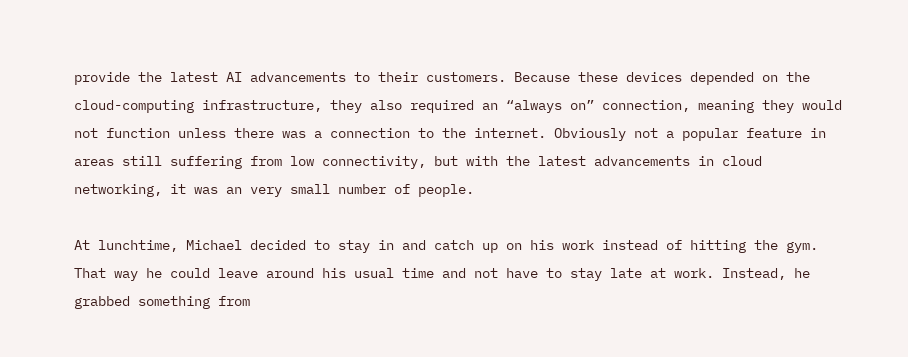provide the latest AI advancements to their customers. Because these devices depended on the cloud-computing infrastructure, they also required an “always on” connection, meaning they would not function unless there was a connection to the internet. Obviously not a popular feature in areas still suffering from low connectivity, but with the latest advancements in cloud networking, it was an very small number of people.

At lunchtime, Michael decided to stay in and catch up on his work instead of hitting the gym. That way he could leave around his usual time and not have to stay late at work. Instead, he grabbed something from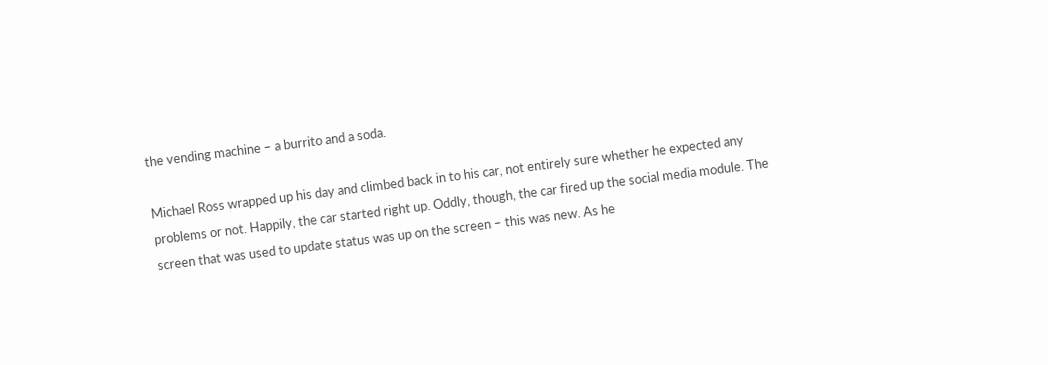the vending machine – a burrito and a soda.

Michael Ross wrapped up his day and climbed back in to his car, not entirely sure whether he expected any problems or not. Happily, the car started right up. Oddly, though, the car fired up the social media module. The screen that was used to update status was up on the screen – this was new. As he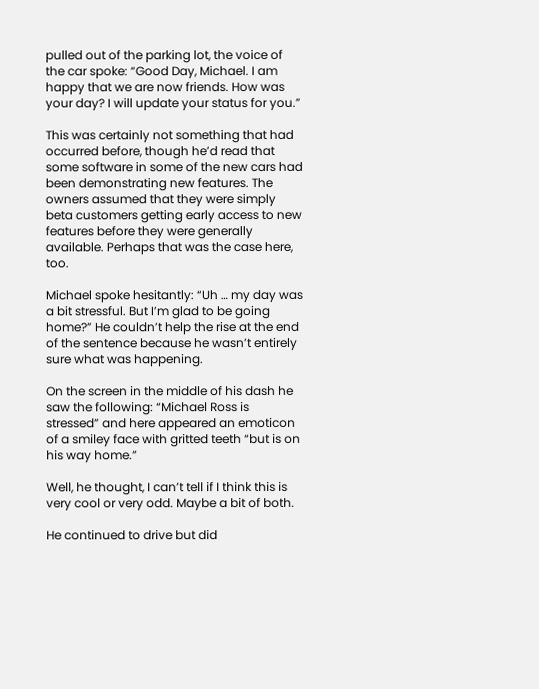pulled out of the parking lot, the voice of the car spoke: “Good Day, Michael. I am happy that we are now friends. How was your day? I will update your status for you.”

This was certainly not something that had occurred before, though he’d read that some software in some of the new cars had been demonstrating new features. The owners assumed that they were simply beta customers getting early access to new features before they were generally available. Perhaps that was the case here, too.

Michael spoke hesitantly: “Uh … my day was a bit stressful. But I’m glad to be going home?” He couldn’t help the rise at the end of the sentence because he wasn’t entirely sure what was happening.

On the screen in the middle of his dash he saw the following: “Michael Ross is stressed” and here appeared an emoticon of a smiley face with gritted teeth “but is on his way home.”

Well, he thought, I can’t tell if I think this is very cool or very odd. Maybe a bit of both.

He continued to drive but did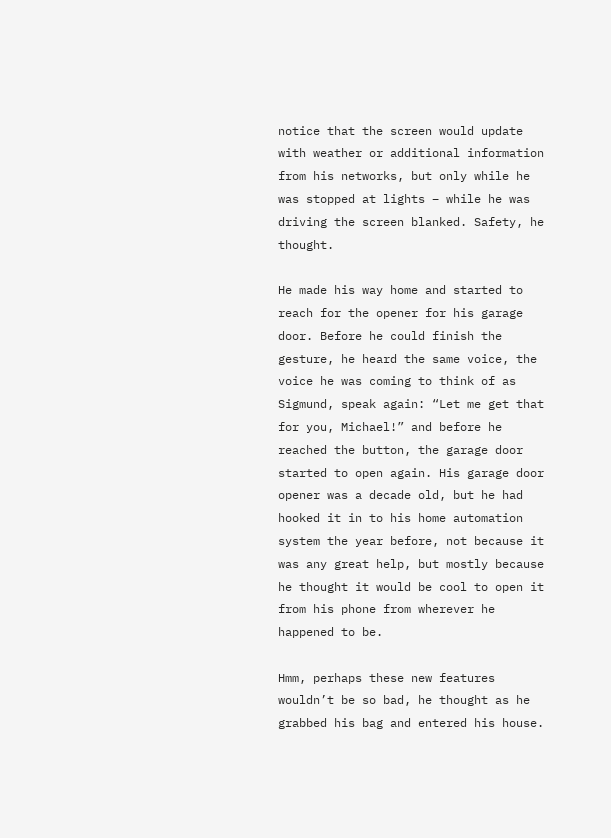notice that the screen would update with weather or additional information from his networks, but only while he was stopped at lights – while he was driving the screen blanked. Safety, he thought.

He made his way home and started to reach for the opener for his garage door. Before he could finish the gesture, he heard the same voice, the voice he was coming to think of as Sigmund, speak again: “Let me get that for you, Michael!” and before he reached the button, the garage door started to open again. His garage door opener was a decade old, but he had hooked it in to his home automation system the year before, not because it was any great help, but mostly because he thought it would be cool to open it from his phone from wherever he happened to be.

Hmm, perhaps these new features wouldn’t be so bad, he thought as he grabbed his bag and entered his house.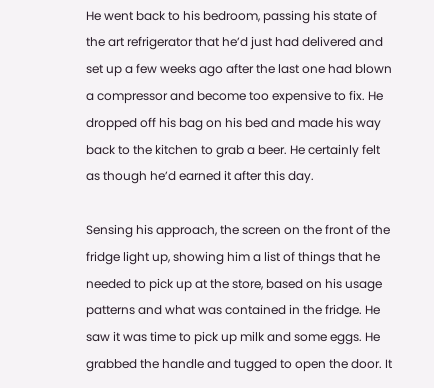He went back to his bedroom, passing his state of the art refrigerator that he’d just had delivered and set up a few weeks ago after the last one had blown a compressor and become too expensive to fix. He dropped off his bag on his bed and made his way back to the kitchen to grab a beer. He certainly felt as though he’d earned it after this day.

Sensing his approach, the screen on the front of the fridge light up, showing him a list of things that he needed to pick up at the store, based on his usage patterns and what was contained in the fridge. He saw it was time to pick up milk and some eggs. He grabbed the handle and tugged to open the door. It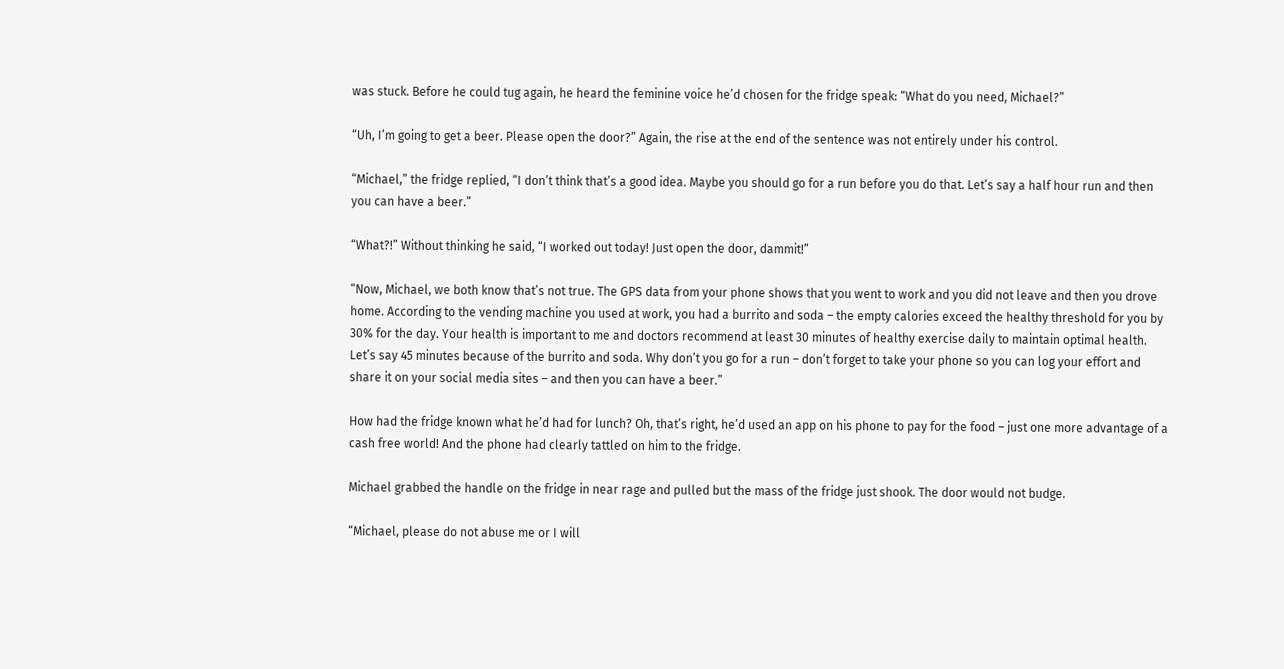was stuck. Before he could tug again, he heard the feminine voice he’d chosen for the fridge speak: “What do you need, Michael?”

“Uh, I’m going to get a beer. Please open the door?” Again, the rise at the end of the sentence was not entirely under his control.

“Michael,” the fridge replied, “I don’t think that’s a good idea. Maybe you should go for a run before you do that. Let’s say a half hour run and then you can have a beer.”

“What?!” Without thinking he said, “I worked out today! Just open the door, dammit!”

“Now, Michael, we both know that’s not true. The GPS data from your phone shows that you went to work and you did not leave and then you drove home. According to the vending machine you used at work, you had a burrito and soda – the empty calories exceed the healthy threshold for you by 30% for the day. Your health is important to me and doctors recommend at least 30 minutes of healthy exercise daily to maintain optimal health. Let’s say 45 minutes because of the burrito and soda. Why don’t you go for a run – don’t forget to take your phone so you can log your effort and share it on your social media sites – and then you can have a beer.”

How had the fridge known what he’d had for lunch? Oh, that’s right, he’d used an app on his phone to pay for the food – just one more advantage of a cash free world! And the phone had clearly tattled on him to the fridge.

Michael grabbed the handle on the fridge in near rage and pulled but the mass of the fridge just shook. The door would not budge.

“Michael, please do not abuse me or I will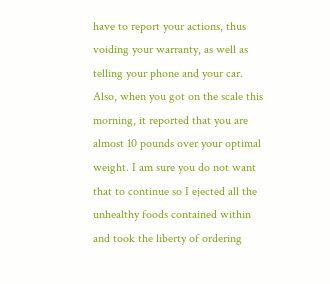have to report your actions, thus voiding your warranty, as well as telling your phone and your car. Also, when you got on the scale this morning, it reported that you are almost 10 pounds over your optimal weight. I am sure you do not want that to continue so I ejected all the unhealthy foods contained within and took the liberty of ordering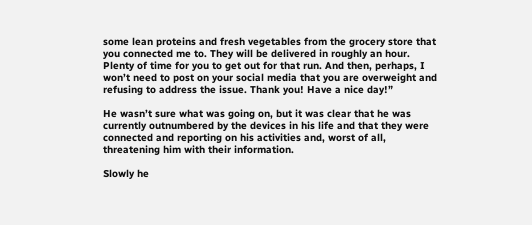some lean proteins and fresh vegetables from the grocery store that you connected me to. They will be delivered in roughly an hour. Plenty of time for you to get out for that run. And then, perhaps, I won’t need to post on your social media that you are overweight and refusing to address the issue. Thank you! Have a nice day!”

He wasn’t sure what was going on, but it was clear that he was currently outnumbered by the devices in his life and that they were connected and reporting on his activities and, worst of all, threatening him with their information.

Slowly he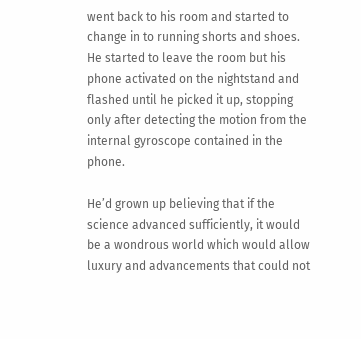went back to his room and started to change in to running shorts and shoes. He started to leave the room but his phone activated on the nightstand and flashed until he picked it up, stopping only after detecting the motion from the internal gyroscope contained in the phone.

He’d grown up believing that if the science advanced sufficiently, it would be a wondrous world which would allow luxury and advancements that could not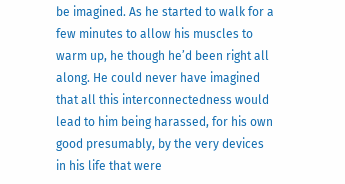be imagined. As he started to walk for a few minutes to allow his muscles to warm up, he though he’d been right all along. He could never have imagined that all this interconnectedness would lead to him being harassed, for his own good presumably, by the very devices in his life that were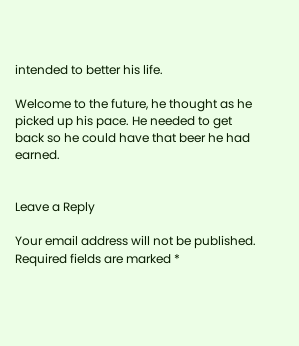intended to better his life.

Welcome to the future, he thought as he picked up his pace. He needed to get back so he could have that beer he had earned.


Leave a Reply

Your email address will not be published. Required fields are marked *